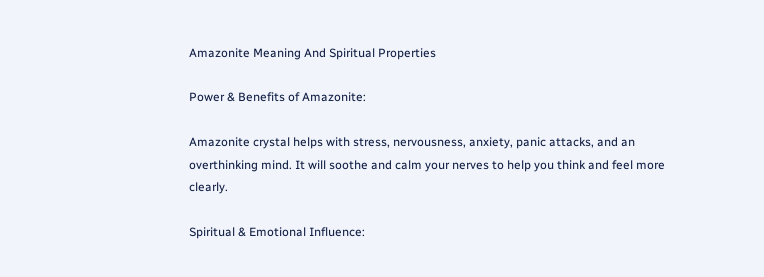Amazonite Meaning And Spiritual Properties

Power & Benefits of Amazonite:

Amazonite crystal helps with stress, nervousness, anxiety, panic attacks, and an overthinking mind. It will soothe and calm your nerves to help you think and feel more clearly.

Spiritual & Emotional Influence: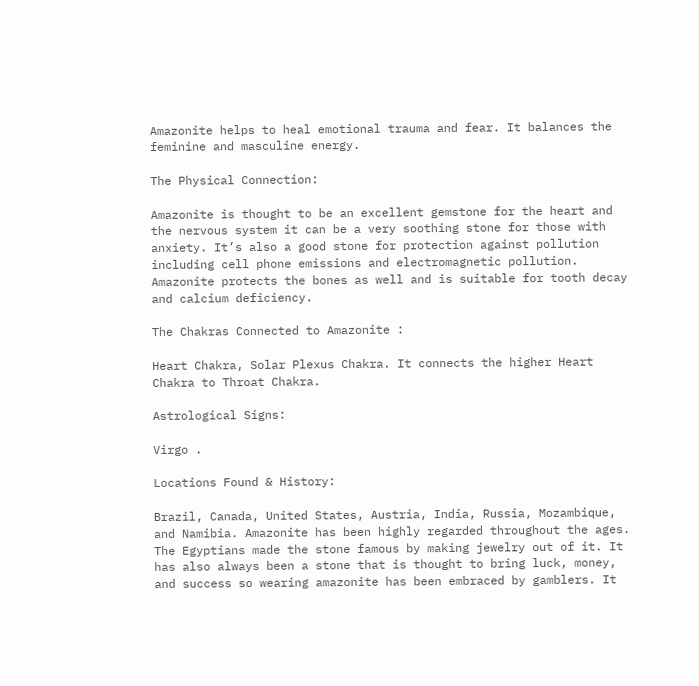Amazonite helps to heal emotional trauma and fear. It balances the feminine and masculine energy.

The Physical Connection:

Amazonite is thought to be an excellent gemstone for the heart and the nervous system it can be a very soothing stone for those with anxiety. It’s also a good stone for protection against pollution including cell phone emissions and electromagnetic pollution. Amazonite protects the bones as well and is suitable for tooth decay and calcium deficiency.

The Chakras Connected to Amazonite :

Heart Chakra, Solar Plexus Chakra. It connects the higher Heart Chakra to Throat Chakra.

Astrological Signs:

Virgo .

Locations Found & History:

Brazil, Canada, United States, Austria, India, Russia, Mozambique, and Namibia. Amazonite has been highly regarded throughout the ages. The Egyptians made the stone famous by making jewelry out of it. It has also always been a stone that is thought to bring luck, money, and success so wearing amazonite has been embraced by gamblers. It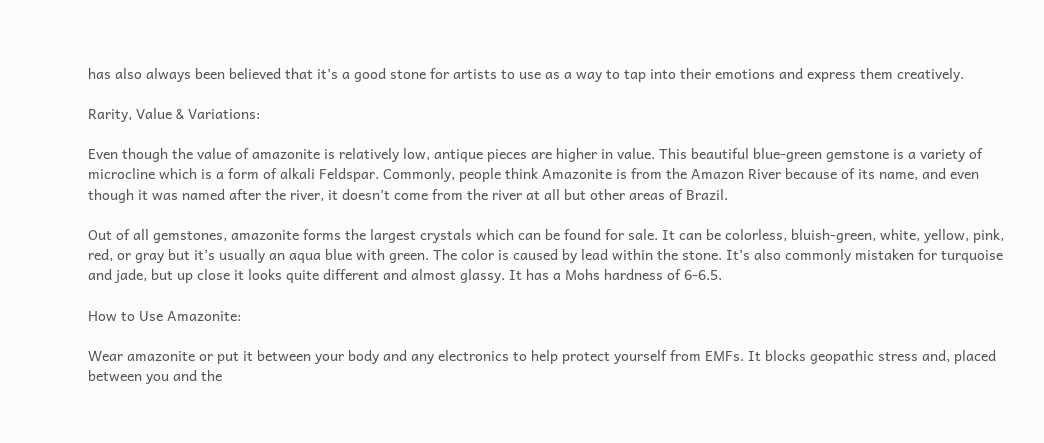has also always been believed that it’s a good stone for artists to use as a way to tap into their emotions and express them creatively.

Rarity, Value & Variations:

Even though the value of amazonite is relatively low, antique pieces are higher in value. This beautiful blue-green gemstone is a variety of microcline which is a form of alkali Feldspar. Commonly, people think Amazonite is from the Amazon River because of its name, and even though it was named after the river, it doesn’t come from the river at all but other areas of Brazil.

Out of all gemstones, amazonite forms the largest crystals which can be found for sale. It can be colorless, bluish-green, white, yellow, pink, red, or gray but it’s usually an aqua blue with green. The color is caused by lead within the stone. It’s also commonly mistaken for turquoise and jade, but up close it looks quite different and almost glassy. It has a Mohs hardness of 6-6.5.

How to Use Amazonite:

Wear amazonite or put it between your body and any electronics to help protect yourself from EMFs. It blocks geopathic stress and, placed between you and the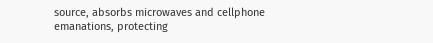source, absorbs microwaves and cellphone emanations, protecting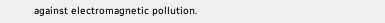against electromagnetic pollution.